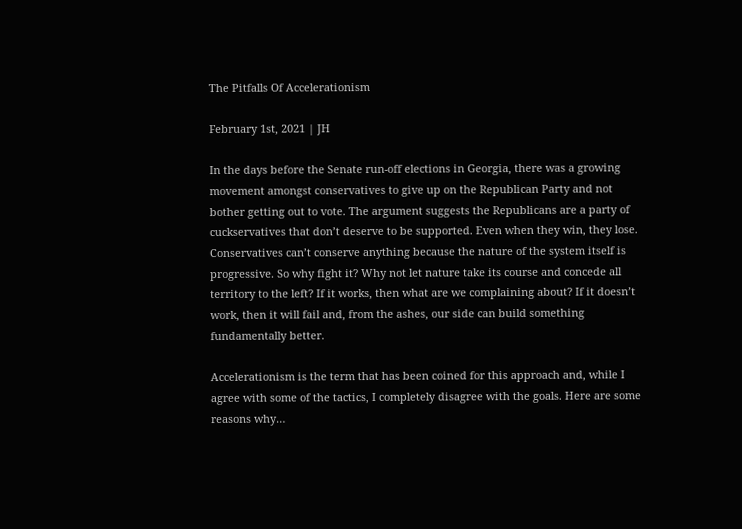The Pitfalls Of Accelerationism

February 1st, 2021 | JH

In the days before the Senate run-off elections in Georgia, there was a growing movement amongst conservatives to give up on the Republican Party and not bother getting out to vote. The argument suggests the Republicans are a party of cuckservatives that don’t deserve to be supported. Even when they win, they lose. Conservatives can’t conserve anything because the nature of the system itself is progressive. So why fight it? Why not let nature take its course and concede all territory to the left? If it works, then what are we complaining about? If it doesn’t work, then it will fail and, from the ashes, our side can build something fundamentally better.

Accelerationism is the term that has been coined for this approach and, while I agree with some of the tactics, I completely disagree with the goals. Here are some reasons why…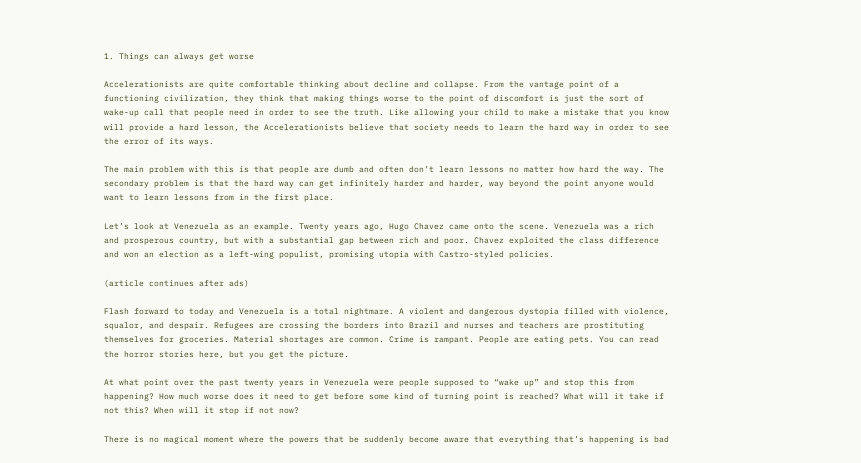1. Things can always get worse

Accelerationists are quite comfortable thinking about decline and collapse. From the vantage point of a functioning civilization, they think that making things worse to the point of discomfort is just the sort of wake-up call that people need in order to see the truth. Like allowing your child to make a mistake that you know will provide a hard lesson, the Accelerationists believe that society needs to learn the hard way in order to see the error of its ways.

The main problem with this is that people are dumb and often don’t learn lessons no matter how hard the way. The secondary problem is that the hard way can get infinitely harder and harder, way beyond the point anyone would want to learn lessons from in the first place.

Let’s look at Venezuela as an example. Twenty years ago, Hugo Chavez came onto the scene. Venezuela was a rich and prosperous country, but with a substantial gap between rich and poor. Chavez exploited the class difference and won an election as a left-wing populist, promising utopia with Castro-styled policies.

(article continues after ads)

Flash forward to today and Venezuela is a total nightmare. A violent and dangerous dystopia filled with violence, squalor, and despair. Refugees are crossing the borders into Brazil and nurses and teachers are prostituting themselves for groceries. Material shortages are common. Crime is rampant. People are eating pets. You can read the horror stories here, but you get the picture.

At what point over the past twenty years in Venezuela were people supposed to “wake up” and stop this from happening? How much worse does it need to get before some kind of turning point is reached? What will it take if not this? When will it stop if not now?

There is no magical moment where the powers that be suddenly become aware that everything that’s happening is bad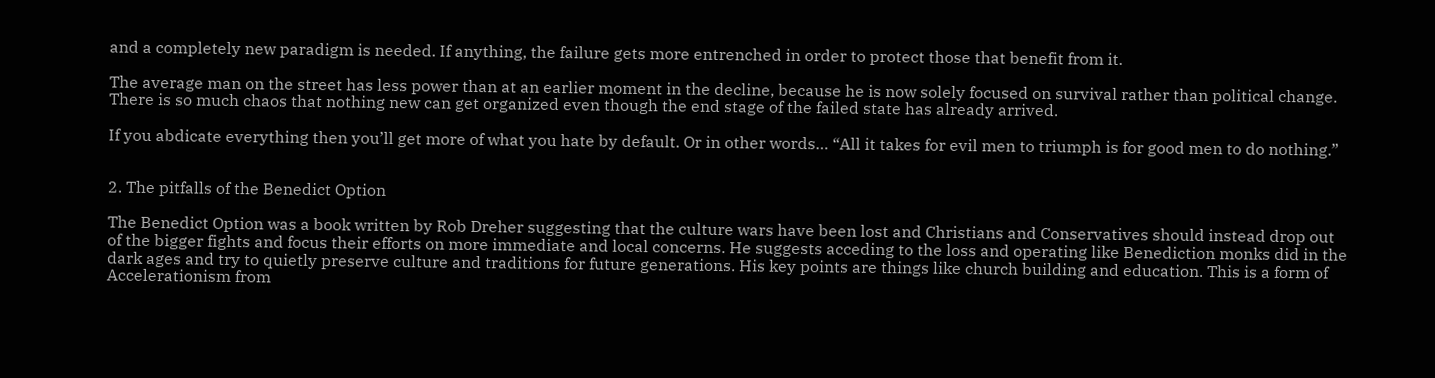and a completely new paradigm is needed. If anything, the failure gets more entrenched in order to protect those that benefit from it.

The average man on the street has less power than at an earlier moment in the decline, because he is now solely focused on survival rather than political change. There is so much chaos that nothing new can get organized even though the end stage of the failed state has already arrived.

If you abdicate everything then you’ll get more of what you hate by default. Or in other words… “All it takes for evil men to triumph is for good men to do nothing.”


2. The pitfalls of the Benedict Option

The Benedict Option was a book written by Rob Dreher suggesting that the culture wars have been lost and Christians and Conservatives should instead drop out of the bigger fights and focus their efforts on more immediate and local concerns. He suggests acceding to the loss and operating like Benediction monks did in the dark ages and try to quietly preserve culture and traditions for future generations. His key points are things like church building and education. This is a form of Accelerationism from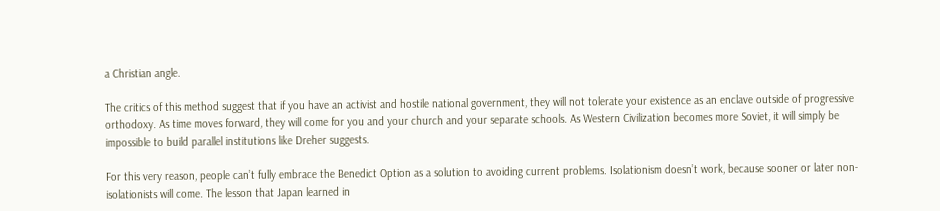a Christian angle.

The critics of this method suggest that if you have an activist and hostile national government, they will not tolerate your existence as an enclave outside of progressive orthodoxy. As time moves forward, they will come for you and your church and your separate schools. As Western Civilization becomes more Soviet, it will simply be impossible to build parallel institutions like Dreher suggests.

For this very reason, people can’t fully embrace the Benedict Option as a solution to avoiding current problems. Isolationism doesn’t work, because sooner or later non-isolationists will come. The lesson that Japan learned in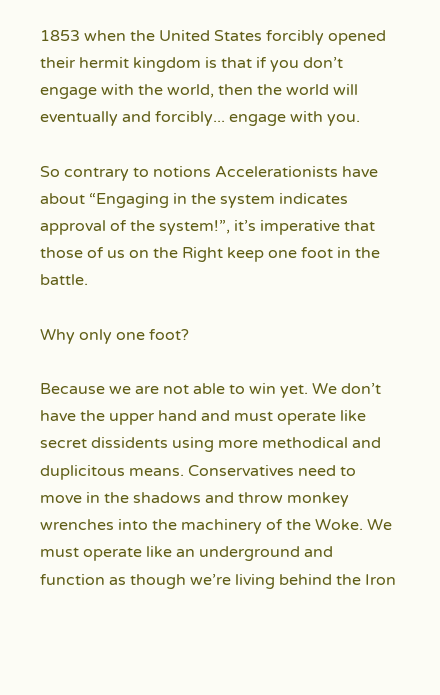1853 when the United States forcibly opened their hermit kingdom is that if you don’t engage with the world, then the world will eventually and forcibly... engage with you.

So contrary to notions Accelerationists have about “Engaging in the system indicates approval of the system!”, it’s imperative that those of us on the Right keep one foot in the battle.

Why only one foot?

Because we are not able to win yet. We don’t have the upper hand and must operate like secret dissidents using more methodical and duplicitous means. Conservatives need to move in the shadows and throw monkey wrenches into the machinery of the Woke. We must operate like an underground and function as though we’re living behind the Iron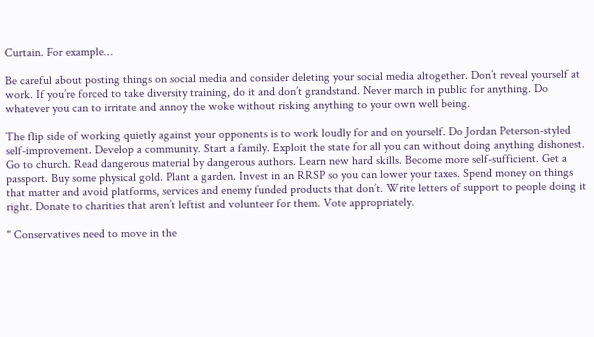Curtain. For example…

Be careful about posting things on social media and consider deleting your social media altogether. Don’t reveal yourself at work. If you’re forced to take diversity training, do it and don’t grandstand. Never march in public for anything. Do whatever you can to irritate and annoy the woke without risking anything to your own well being.

The flip side of working quietly against your opponents is to work loudly for and on yourself. Do Jordan Peterson-styled self-improvement. Develop a community. Start a family. Exploit the state for all you can without doing anything dishonest. Go to church. Read dangerous material by dangerous authors. Learn new hard skills. Become more self-sufficient. Get a passport. Buy some physical gold. Plant a garden. Invest in an RRSP so you can lower your taxes. Spend money on things that matter and avoid platforms, services and enemy funded products that don’t. Write letters of support to people doing it right. Donate to charities that aren’t leftist and volunteer for them. Vote appropriately.

" Conservatives need to move in the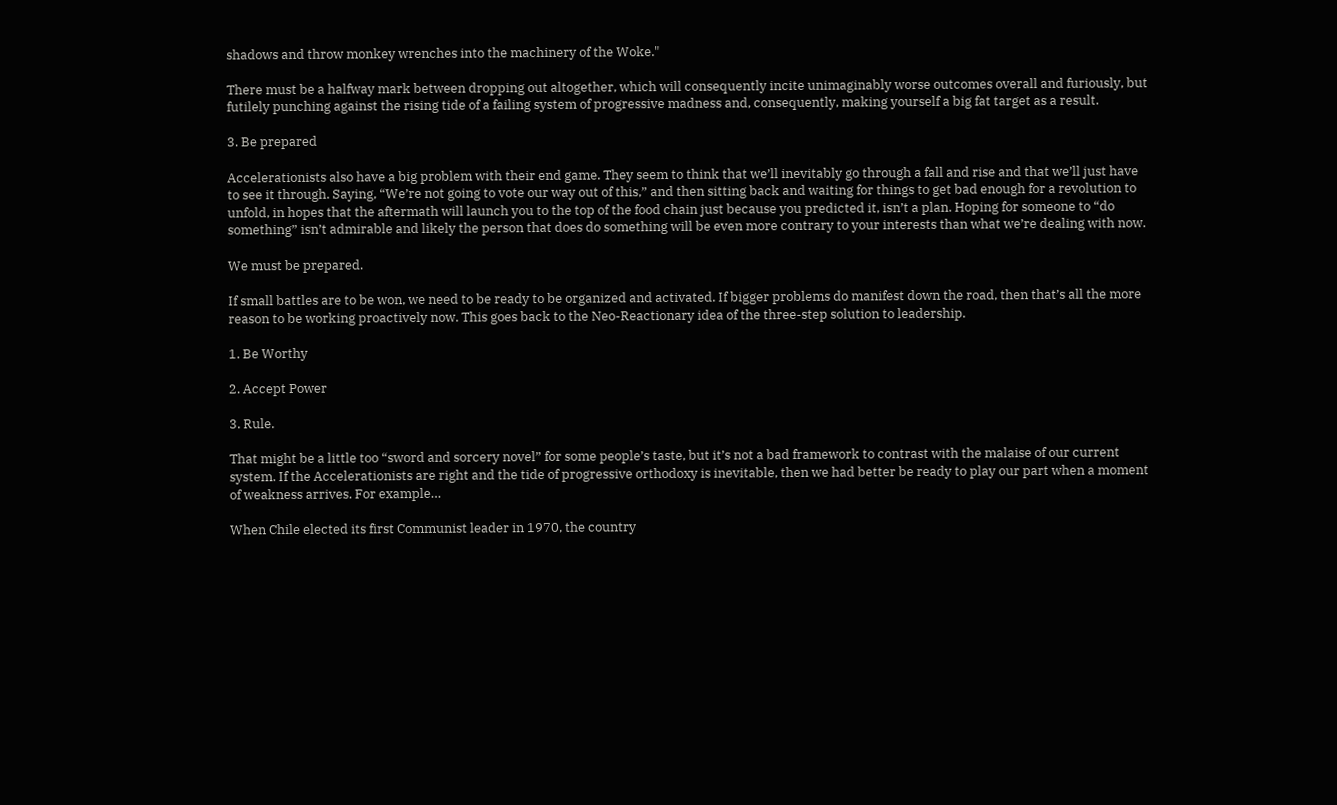shadows and throw monkey wrenches into the machinery of the Woke."

There must be a halfway mark between dropping out altogether, which will consequently incite unimaginably worse outcomes overall and furiously, but futilely punching against the rising tide of a failing system of progressive madness and, consequently, making yourself a big fat target as a result.

3. Be prepared

Accelerationists also have a big problem with their end game. They seem to think that we’ll inevitably go through a fall and rise and that we’ll just have to see it through. Saying, “We’re not going to vote our way out of this,” and then sitting back and waiting for things to get bad enough for a revolution to unfold, in hopes that the aftermath will launch you to the top of the food chain just because you predicted it, isn’t a plan. Hoping for someone to “do something” isn’t admirable and likely the person that does do something will be even more contrary to your interests than what we’re dealing with now.

We must be prepared.

If small battles are to be won, we need to be ready to be organized and activated. If bigger problems do manifest down the road, then that’s all the more reason to be working proactively now. This goes back to the Neo-Reactionary idea of the three-step solution to leadership.

1. Be Worthy

2. Accept Power

3. Rule.

That might be a little too “sword and sorcery novel” for some people’s taste, but it’s not a bad framework to contrast with the malaise of our current system. If the Accelerationists are right and the tide of progressive orthodoxy is inevitable, then we had better be ready to play our part when a moment of weakness arrives. For example…

When Chile elected its first Communist leader in 1970, the country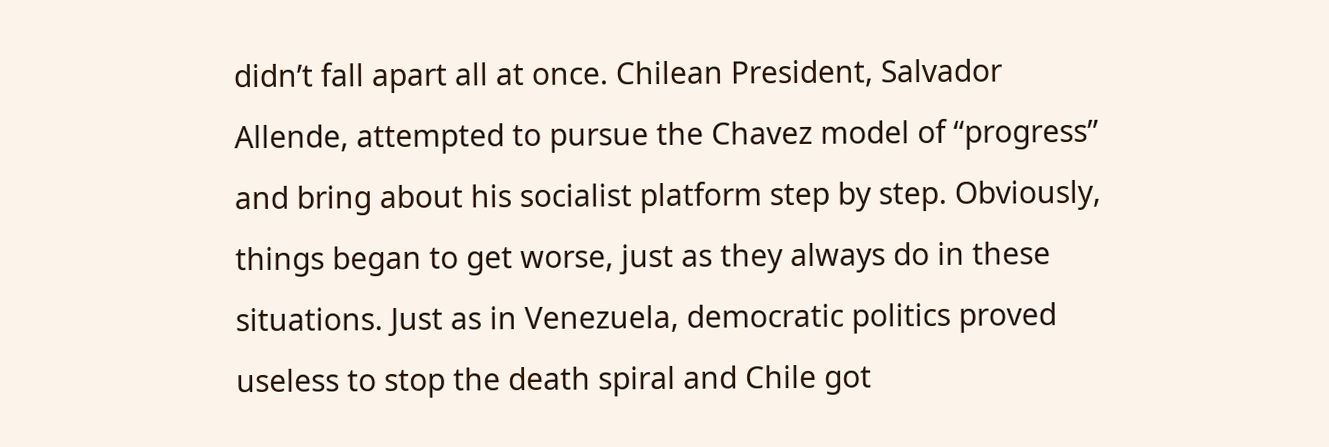didn’t fall apart all at once. Chilean President, Salvador Allende, attempted to pursue the Chavez model of “progress” and bring about his socialist platform step by step. Obviously, things began to get worse, just as they always do in these situations. Just as in Venezuela, democratic politics proved useless to stop the death spiral and Chile got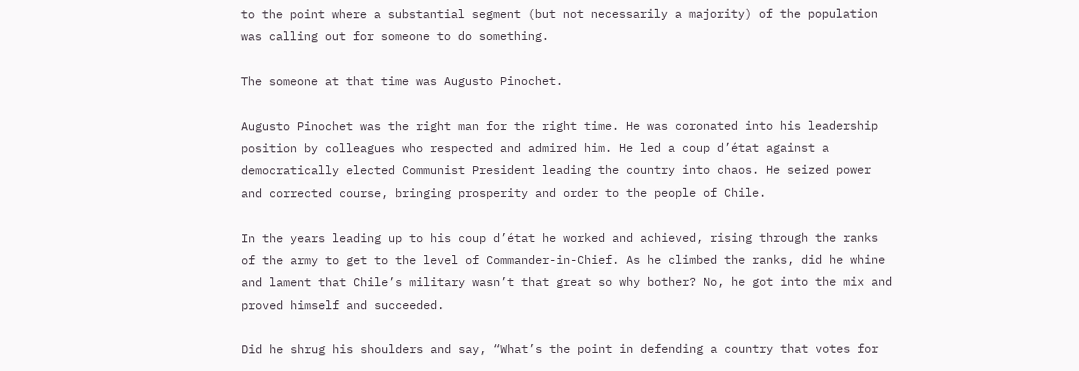to the point where a substantial segment (but not necessarily a majority) of the population was calling out for someone to do something.

The someone at that time was Augusto Pinochet.

Augusto Pinochet was the right man for the right time. He was coronated into his leadership position by colleagues who respected and admired him. He led a coup d’état against a democratically elected Communist President leading the country into chaos. He seized power and corrected course, bringing prosperity and order to the people of Chile.

In the years leading up to his coup d’état he worked and achieved, rising through the ranks of the army to get to the level of Commander-in-Chief. As he climbed the ranks, did he whine and lament that Chile’s military wasn’t that great so why bother? No, he got into the mix and proved himself and succeeded.

Did he shrug his shoulders and say, “What’s the point in defending a country that votes for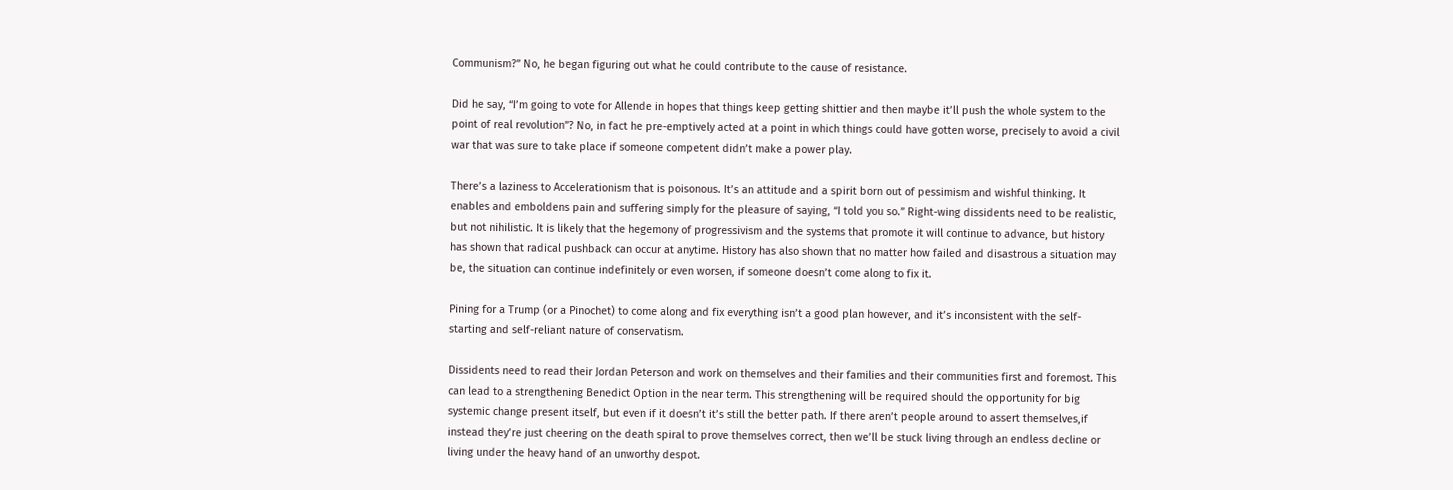Communism?” No, he began figuring out what he could contribute to the cause of resistance.

Did he say, “I’m going to vote for Allende in hopes that things keep getting shittier and then maybe it’ll push the whole system to the point of real revolution”? No, in fact he pre-emptively acted at a point in which things could have gotten worse, precisely to avoid a civil war that was sure to take place if someone competent didn’t make a power play.

There’s a laziness to Accelerationism that is poisonous. It’s an attitude and a spirit born out of pessimism and wishful thinking. It enables and emboldens pain and suffering simply for the pleasure of saying, “I told you so.” Right-wing dissidents need to be realistic, but not nihilistic. It is likely that the hegemony of progressivism and the systems that promote it will continue to advance, but history has shown that radical pushback can occur at anytime. History has also shown that no matter how failed and disastrous a situation may be, the situation can continue indefinitely or even worsen, if someone doesn’t come along to fix it.

Pining for a Trump (or a Pinochet) to come along and fix everything isn’t a good plan however, and it’s inconsistent with the self-starting and self-reliant nature of conservatism.

Dissidents need to read their Jordan Peterson and work on themselves and their families and their communities first and foremost. This can lead to a strengthening Benedict Option in the near term. This strengthening will be required should the opportunity for big systemic change present itself, but even if it doesn’t it’s still the better path. If there aren’t people around to assert themselves,if instead they’re just cheering on the death spiral to prove themselves correct, then we’ll be stuck living through an endless decline or living under the heavy hand of an unworthy despot.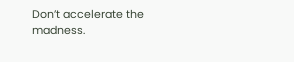Don’t accelerate the madness.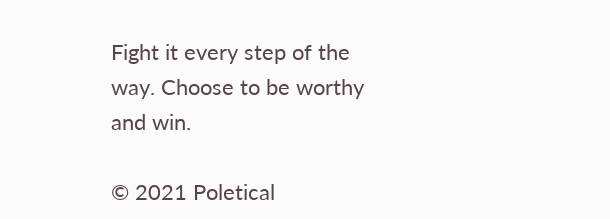Fight it every step of the way. Choose to be worthy and win.

© 2021 Poletical